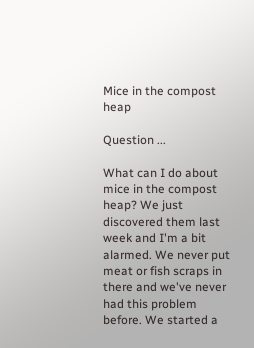Mice in the compost heap

Question ...

What can I do about mice in the compost heap? We just discovered them last week and I'm a bit alarmed. We never put meat or fish scraps in there and we've never had this problem before. We started a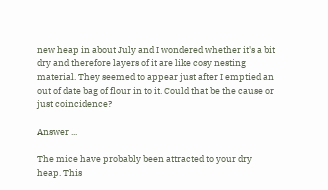new heap in about July and I wondered whether it's a bit dry and therefore layers of it are like cosy nesting material. They seemed to appear just after I emptied an out of date bag of flour in to it. Could that be the cause or just coincidence?

Answer ...

The mice have probably been attracted to your dry heap. This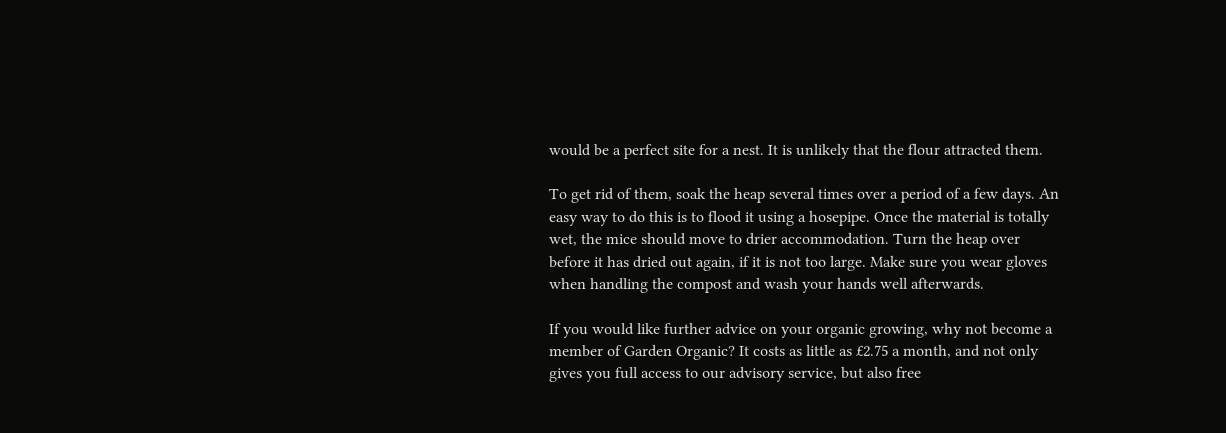would be a perfect site for a nest. It is unlikely that the flour attracted them.

To get rid of them, soak the heap several times over a period of a few days. An easy way to do this is to flood it using a hosepipe. Once the material is totally wet, the mice should move to drier accommodation. Turn the heap over before it has dried out again, if it is not too large. Make sure you wear gloves when handling the compost and wash your hands well afterwards.

If you would like further advice on your organic growing, why not become a member of Garden Organic? It costs as little as £2.75 a month, and not only gives you full access to our advisory service, but also free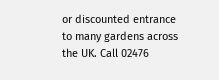or discounted entrance to many gardens across the UK. Call 02476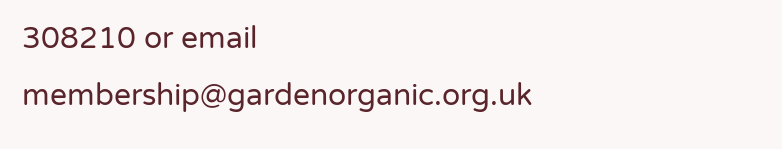308210 or email membership@gardenorganic.org.uk